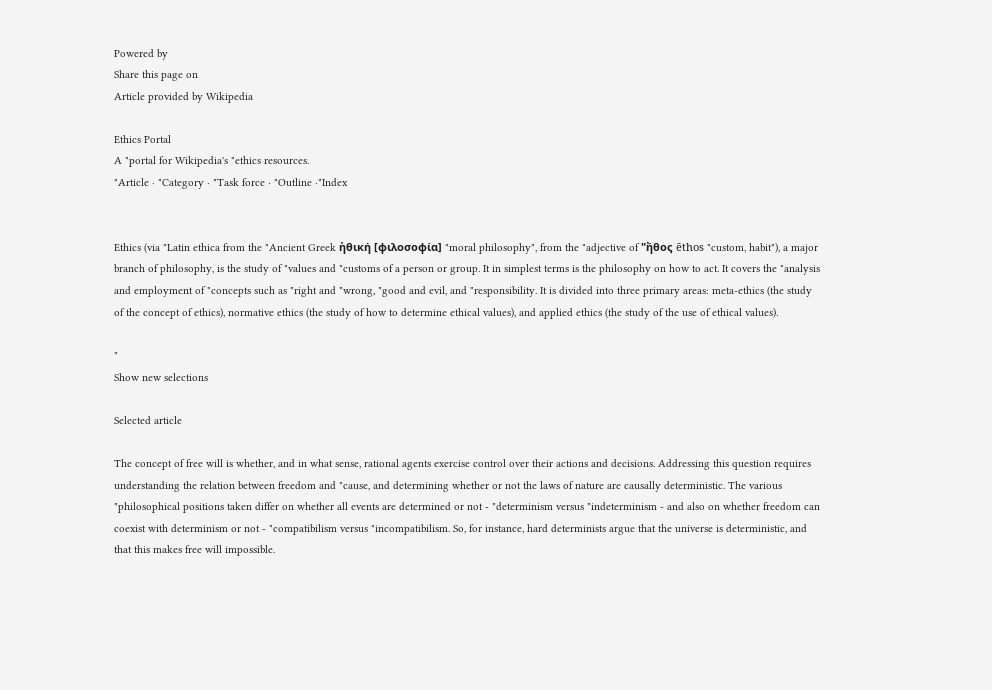Powered by
Share this page on
Article provided by Wikipedia

Ethics Portal
A "portal for Wikipedia's "ethics resources.
"Article · "Category · "Task force · "Outline ·"Index


Ethics (via "Latin ethica from the "Ancient Greek ἠθική [φιλοσοφία] "moral philosophy", from the "adjective of "ἤθος ēthos "custom, habit"), a major branch of philosophy, is the study of "values and "customs of a person or group. It in simplest terms is the philosophy on how to act. It covers the "analysis and employment of "concepts such as "right and "wrong, "good and evil, and "responsibility. It is divided into three primary areas: meta-ethics (the study of the concept of ethics), normative ethics (the study of how to determine ethical values), and applied ethics (the study of the use of ethical values).

"
Show new selections

Selected article

The concept of free will is whether, and in what sense, rational agents exercise control over their actions and decisions. Addressing this question requires understanding the relation between freedom and "cause, and determining whether or not the laws of nature are causally deterministic. The various "philosophical positions taken differ on whether all events are determined or not - "determinism versus "indeterminism - and also on whether freedom can coexist with determinism or not - "compatibilism versus "incompatibilism. So, for instance, hard determinists argue that the universe is deterministic, and that this makes free will impossible.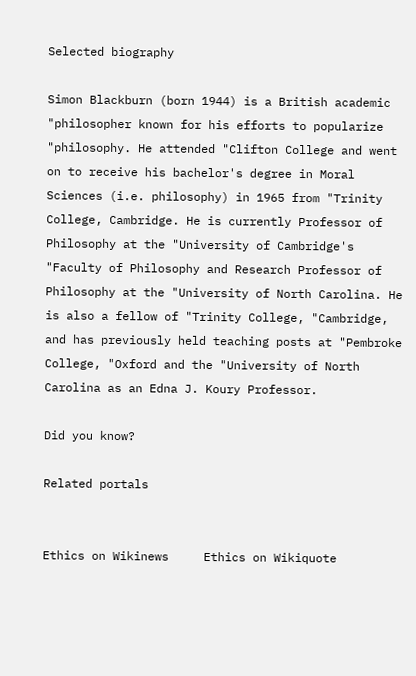Selected biography

Simon Blackburn (born 1944) is a British academic "philosopher known for his efforts to popularize "philosophy. He attended "Clifton College and went on to receive his bachelor's degree in Moral Sciences (i.e. philosophy) in 1965 from "Trinity College, Cambridge. He is currently Professor of Philosophy at the "University of Cambridge's "Faculty of Philosophy and Research Professor of Philosophy at the "University of North Carolina. He is also a fellow of "Trinity College, "Cambridge, and has previously held teaching posts at "Pembroke College, "Oxford and the "University of North Carolina as an Edna J. Koury Professor.

Did you know?

Related portals


Ethics on Wikinews     Ethics on Wikiquote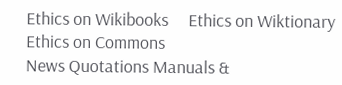Ethics on Wikibooks     Ethics on Wiktionary     Ethics on Commons
News Quotations Manuals &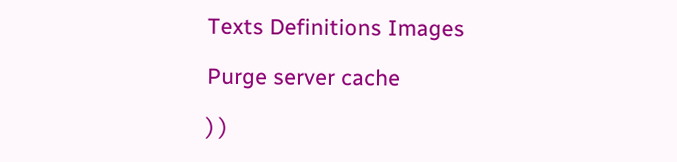Texts Definitions Images

Purge server cache

) )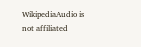WikipediaAudio is not affiliated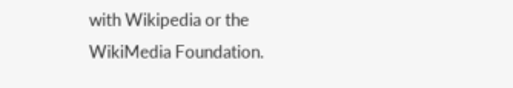with Wikipedia or the WikiMedia Foundation.